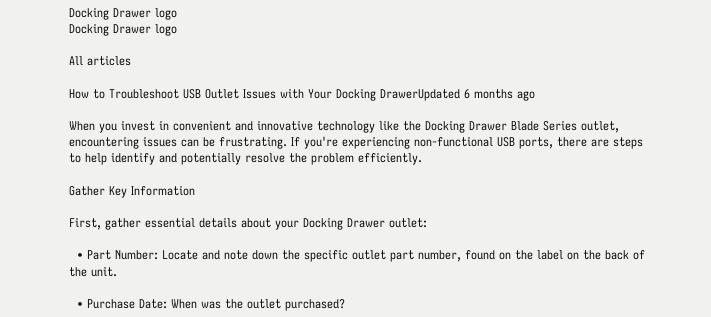Docking Drawer logo
Docking Drawer logo

All articles

How to Troubleshoot USB Outlet Issues with Your Docking DrawerUpdated 6 months ago

When you invest in convenient and innovative technology like the Docking Drawer Blade Series outlet, encountering issues can be frustrating. If you're experiencing non-functional USB ports, there are steps to help identify and potentially resolve the problem efficiently.

Gather Key Information

First, gather essential details about your Docking Drawer outlet:

  • Part Number: Locate and note down the specific outlet part number, found on the label on the back of the unit.

  • Purchase Date: When was the outlet purchased?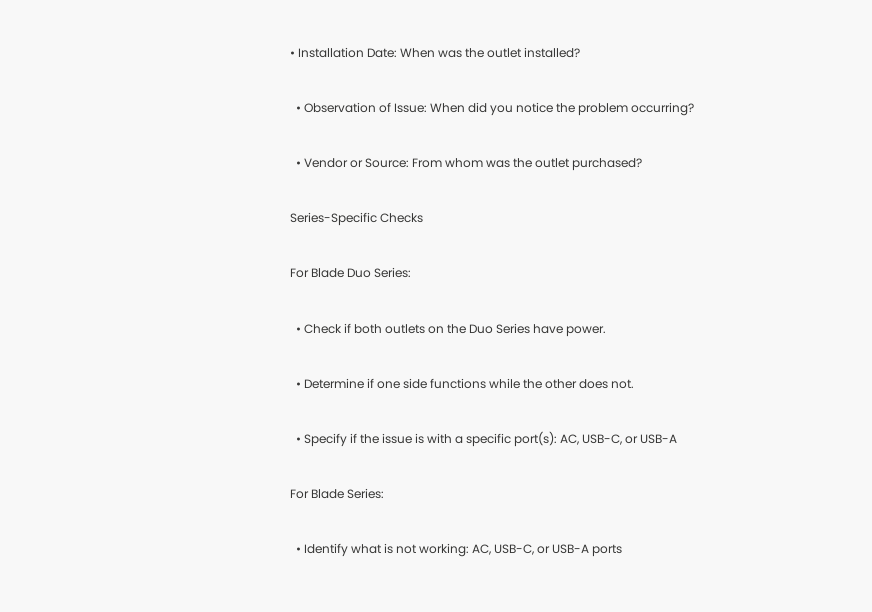• Installation Date: When was the outlet installed?

  • Observation of Issue: When did you notice the problem occurring?

  • Vendor or Source: From whom was the outlet purchased?

Series-Specific Checks

For Blade Duo Series:

  • Check if both outlets on the Duo Series have power.

  • Determine if one side functions while the other does not.

  • Specify if the issue is with a specific port(s): AC, USB-C, or USB-A

For Blade Series:

  • Identify what is not working: AC, USB-C, or USB-A ports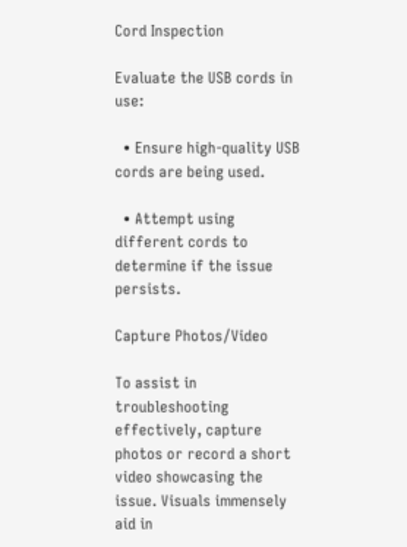Cord Inspection

Evaluate the USB cords in use:

  • Ensure high-quality USB cords are being used.

  • Attempt using different cords to determine if the issue persists.

Capture Photos/Video

To assist in troubleshooting effectively, capture photos or record a short video showcasing the issue. Visuals immensely aid in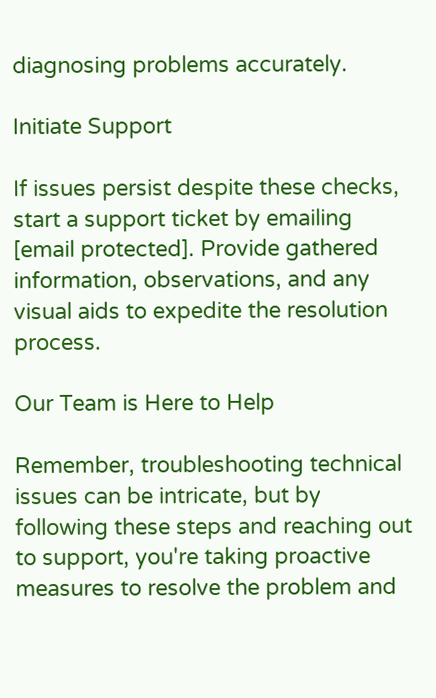diagnosing problems accurately.

Initiate Support

If issues persist despite these checks, start a support ticket by emailing [email protected]. Provide gathered information, observations, and any visual aids to expedite the resolution process.

Our Team is Here to Help

Remember, troubleshooting technical issues can be intricate, but by following these steps and reaching out to support, you're taking proactive measures to resolve the problem and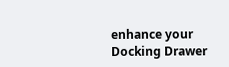enhance your Docking Drawer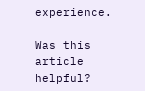experience.

Was this article helpful?